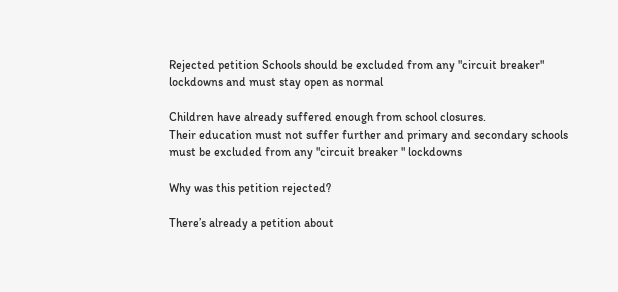Rejected petition Schools should be excluded from any "circuit breaker" lockdowns and must stay open as normal

Children have already suffered enough from school closures.
Their education must not suffer further and primary and secondary schools must be excluded from any "circuit breaker " lockdowns

Why was this petition rejected?

There’s already a petition about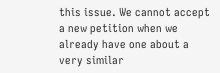this issue. We cannot accept a new petition when we already have one about a very similar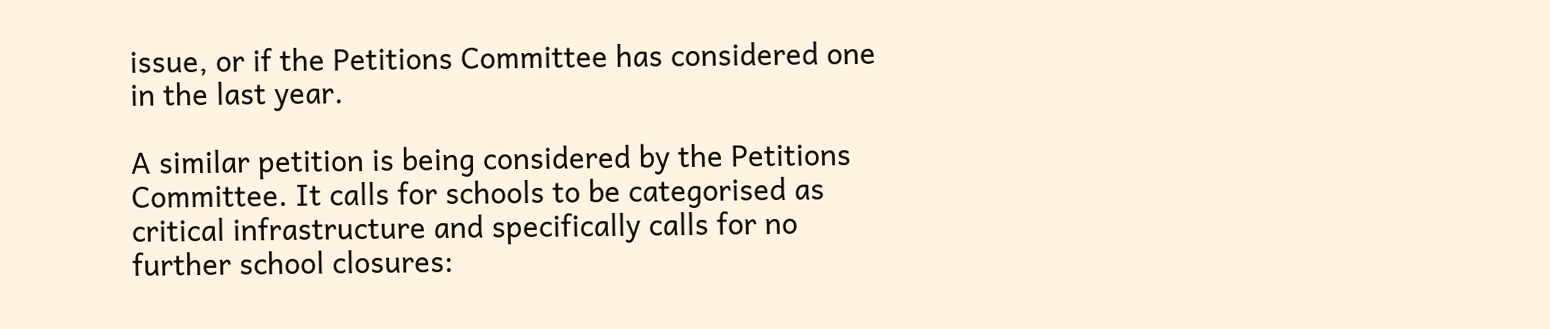issue, or if the Petitions Committee has considered one in the last year.

A similar petition is being considered by the Petitions Committee. It calls for schools to be categorised as critical infrastructure and specifically calls for no further school closures: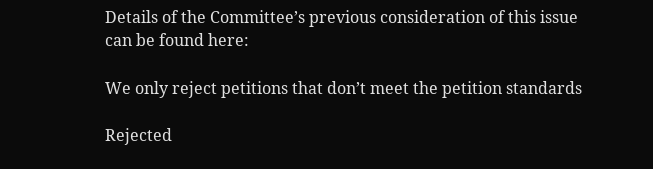Details of the Committee’s previous consideration of this issue can be found here:

We only reject petitions that don’t meet the petition standards

Rejected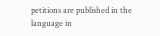petitions are published in the language in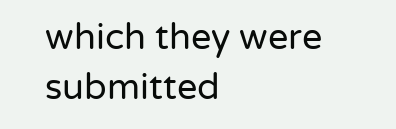which they were submitted